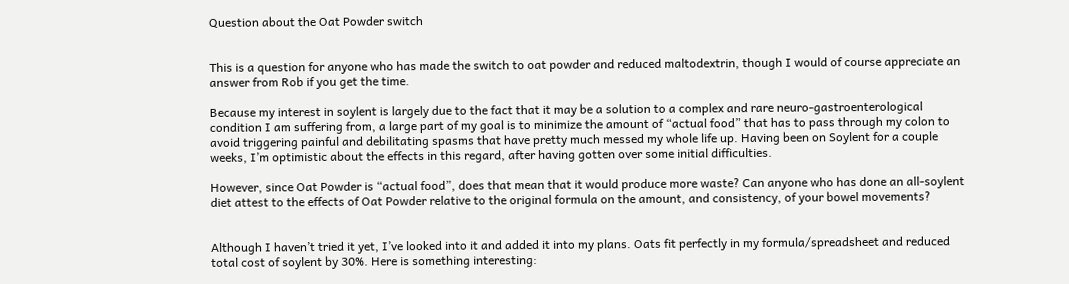Question about the Oat Powder switch


This is a question for anyone who has made the switch to oat powder and reduced maltodextrin, though I would of course appreciate an answer from Rob if you get the time.

Because my interest in soylent is largely due to the fact that it may be a solution to a complex and rare neuro-gastroenterological condition I am suffering from, a large part of my goal is to minimize the amount of “actual food” that has to pass through my colon to avoid triggering painful and debilitating spasms that have pretty much messed my whole life up. Having been on Soylent for a couple weeks, I’m optimistic about the effects in this regard, after having gotten over some initial difficulties.

However, since Oat Powder is “actual food”, does that mean that it would produce more waste? Can anyone who has done an all-soylent diet attest to the effects of Oat Powder relative to the original formula on the amount, and consistency, of your bowel movements?


Although I haven’t tried it yet, I’ve looked into it and added it into my plans. Oats fit perfectly in my formula/spreadsheet and reduced total cost of soylent by 30%. Here is something interesting: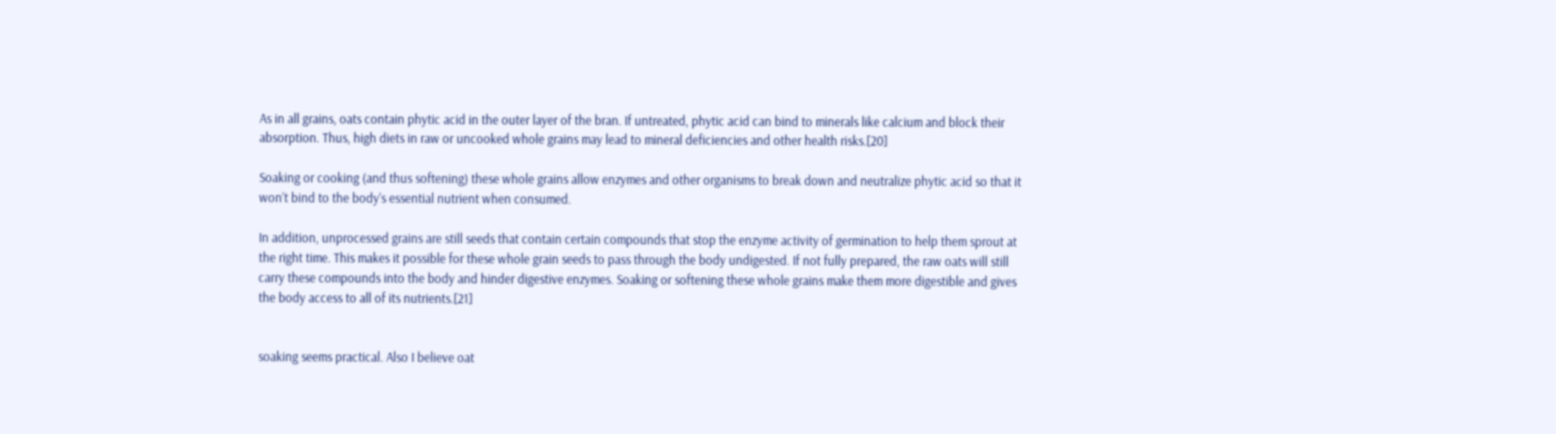As in all grains, oats contain phytic acid in the outer layer of the bran. If untreated, phytic acid can bind to minerals like calcium and block their absorption. Thus, high diets in raw or uncooked whole grains may lead to mineral deficiencies and other health risks.[20]

Soaking or cooking (and thus softening) these whole grains allow enzymes and other organisms to break down and neutralize phytic acid so that it won’t bind to the body’s essential nutrient when consumed.

In addition, unprocessed grains are still seeds that contain certain compounds that stop the enzyme activity of germination to help them sprout at the right time. This makes it possible for these whole grain seeds to pass through the body undigested. If not fully prepared, the raw oats will still carry these compounds into the body and hinder digestive enzymes. Soaking or softening these whole grains make them more digestible and gives the body access to all of its nutrients.[21]


soaking seems practical. Also I believe oat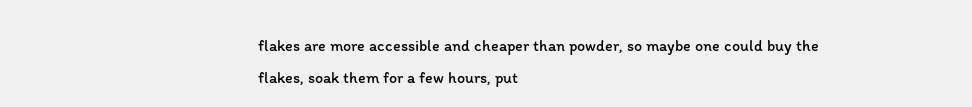flakes are more accessible and cheaper than powder, so maybe one could buy the flakes, soak them for a few hours, put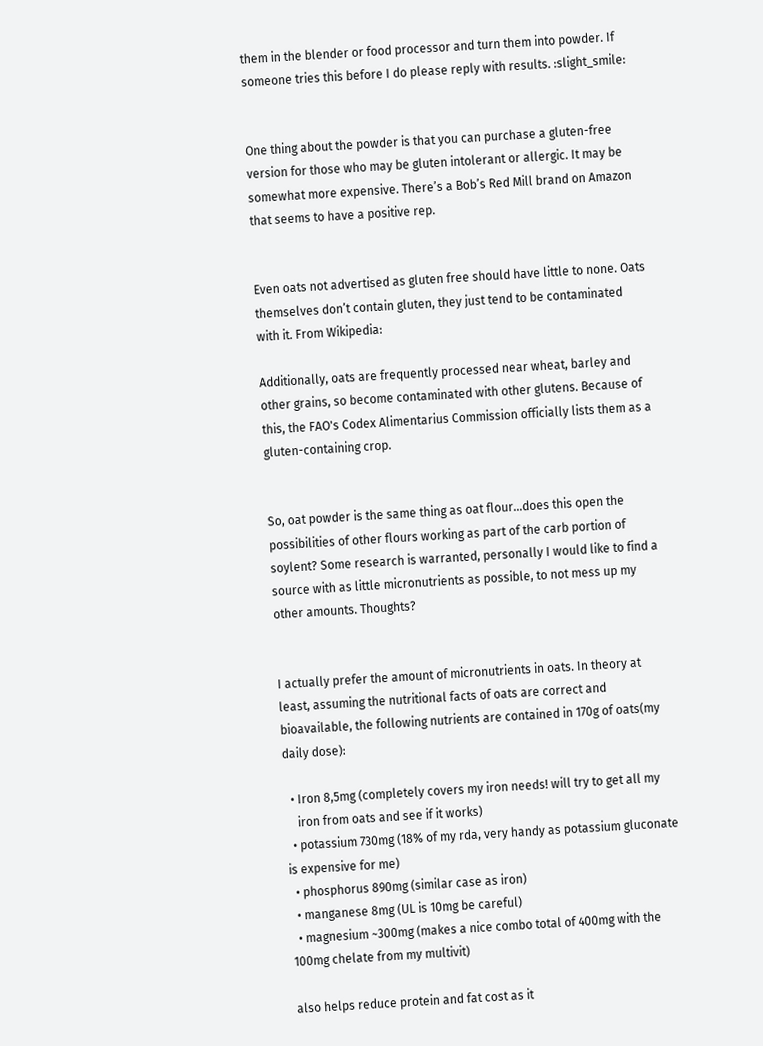them in the blender or food processor and turn them into powder. If someone tries this before I do please reply with results. :slight_smile:


One thing about the powder is that you can purchase a gluten-free version for those who may be gluten intolerant or allergic. It may be somewhat more expensive. There’s a Bob’s Red Mill brand on Amazon that seems to have a positive rep.


Even oats not advertised as gluten free should have little to none. Oats themselves don’t contain gluten, they just tend to be contaminated with it. From Wikipedia:

Additionally, oats are frequently processed near wheat, barley and other grains, so become contaminated with other glutens. Because of this, the FAO's Codex Alimentarius Commission officially lists them as a gluten-containing crop.


So, oat powder is the same thing as oat flour…does this open the possibilities of other flours working as part of the carb portion of soylent? Some research is warranted, personally I would like to find a source with as little micronutrients as possible, to not mess up my other amounts. Thoughts?


I actually prefer the amount of micronutrients in oats. In theory at least, assuming the nutritional facts of oats are correct and bioavailable, the following nutrients are contained in 170g of oats(my daily dose):

  • Iron 8,5mg (completely covers my iron needs! will try to get all my
    iron from oats and see if it works)
  • potassium 730mg (18% of my rda, very handy as potassium gluconate is expensive for me)
  • phosphorus 890mg (similar case as iron)
  • manganese 8mg (UL is 10mg be careful)
  • magnesium ~300mg (makes a nice combo total of 400mg with the 100mg chelate from my multivit)

also helps reduce protein and fat cost as it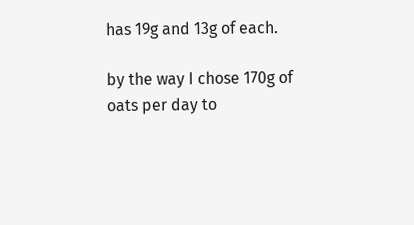has 19g and 13g of each.

by the way I chose 170g of oats per day to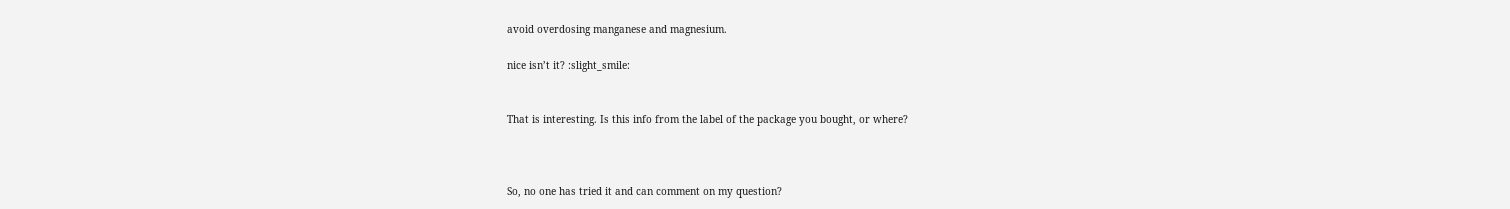avoid overdosing manganese and magnesium.

nice isn’t it? :slight_smile:


That is interesting. Is this info from the label of the package you bought, or where?



So, no one has tried it and can comment on my question?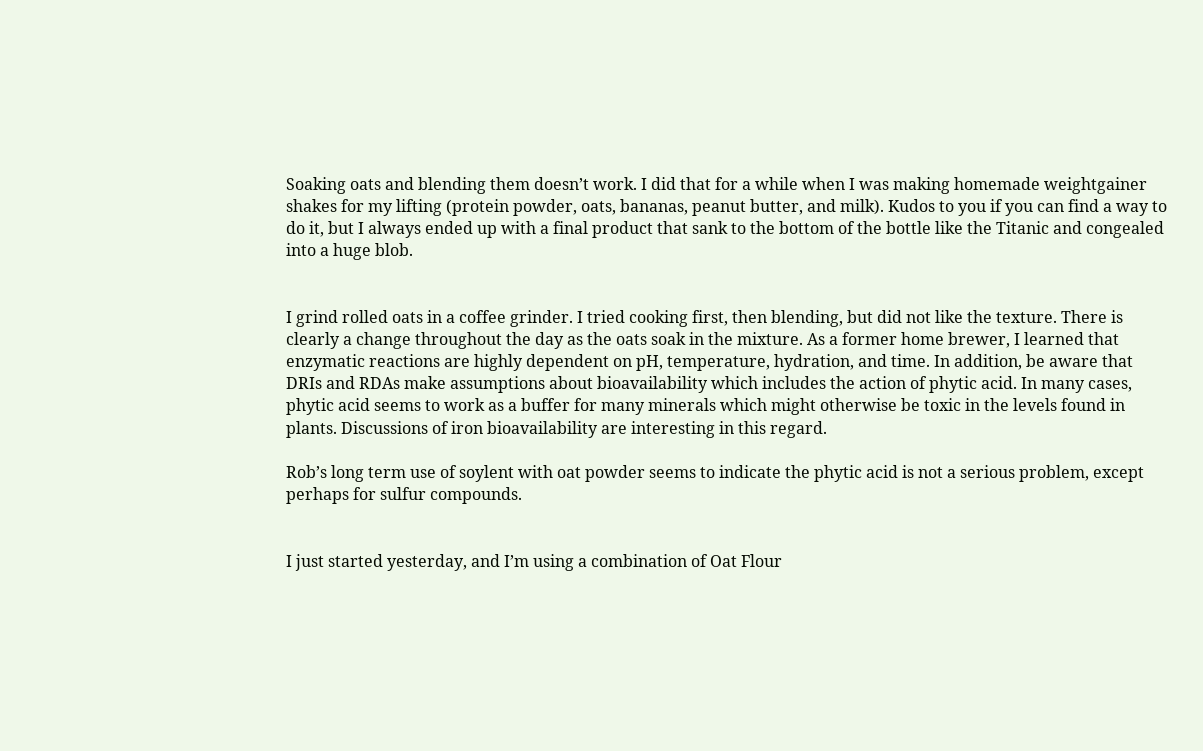Soaking oats and blending them doesn’t work. I did that for a while when I was making homemade weightgainer shakes for my lifting (protein powder, oats, bananas, peanut butter, and milk). Kudos to you if you can find a way to do it, but I always ended up with a final product that sank to the bottom of the bottle like the Titanic and congealed into a huge blob.


I grind rolled oats in a coffee grinder. I tried cooking first, then blending, but did not like the texture. There is clearly a change throughout the day as the oats soak in the mixture. As a former home brewer, I learned that enzymatic reactions are highly dependent on pH, temperature, hydration, and time. In addition, be aware that DRIs and RDAs make assumptions about bioavailability which includes the action of phytic acid. In many cases, phytic acid seems to work as a buffer for many minerals which might otherwise be toxic in the levels found in plants. Discussions of iron bioavailability are interesting in this regard.

Rob’s long term use of soylent with oat powder seems to indicate the phytic acid is not a serious problem, except perhaps for sulfur compounds.


I just started yesterday, and I’m using a combination of Oat Flour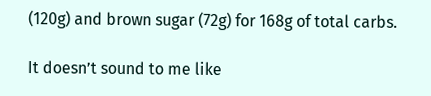(120g) and brown sugar (72g) for 168g of total carbs.

It doesn’t sound to me like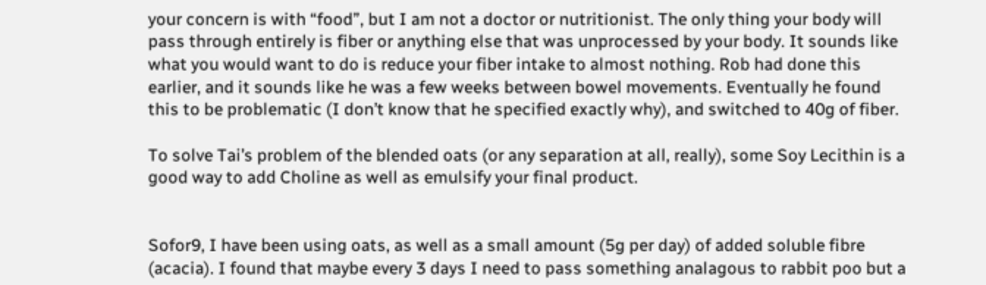your concern is with “food”, but I am not a doctor or nutritionist. The only thing your body will pass through entirely is fiber or anything else that was unprocessed by your body. It sounds like what you would want to do is reduce your fiber intake to almost nothing. Rob had done this earlier, and it sounds like he was a few weeks between bowel movements. Eventually he found this to be problematic (I don’t know that he specified exactly why), and switched to 40g of fiber.

To solve Tai’s problem of the blended oats (or any separation at all, really), some Soy Lecithin is a good way to add Choline as well as emulsify your final product.


Sofor9, I have been using oats, as well as a small amount (5g per day) of added soluble fibre (acacia). I found that maybe every 3 days I need to pass something analagous to rabbit poo but a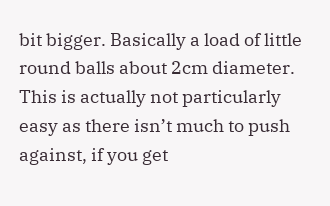bit bigger. Basically a load of little round balls about 2cm diameter. This is actually not particularly easy as there isn’t much to push against, if you get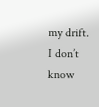my drift. I don’t know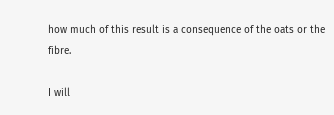how much of this result is a consequence of the oats or the fibre.

I will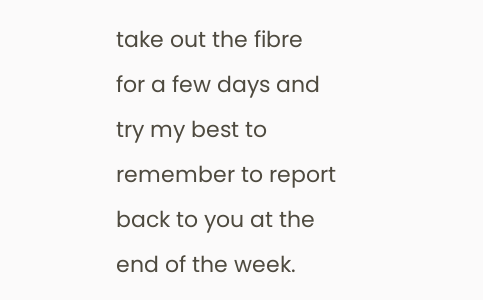take out the fibre for a few days and try my best to remember to report back to you at the end of the week.